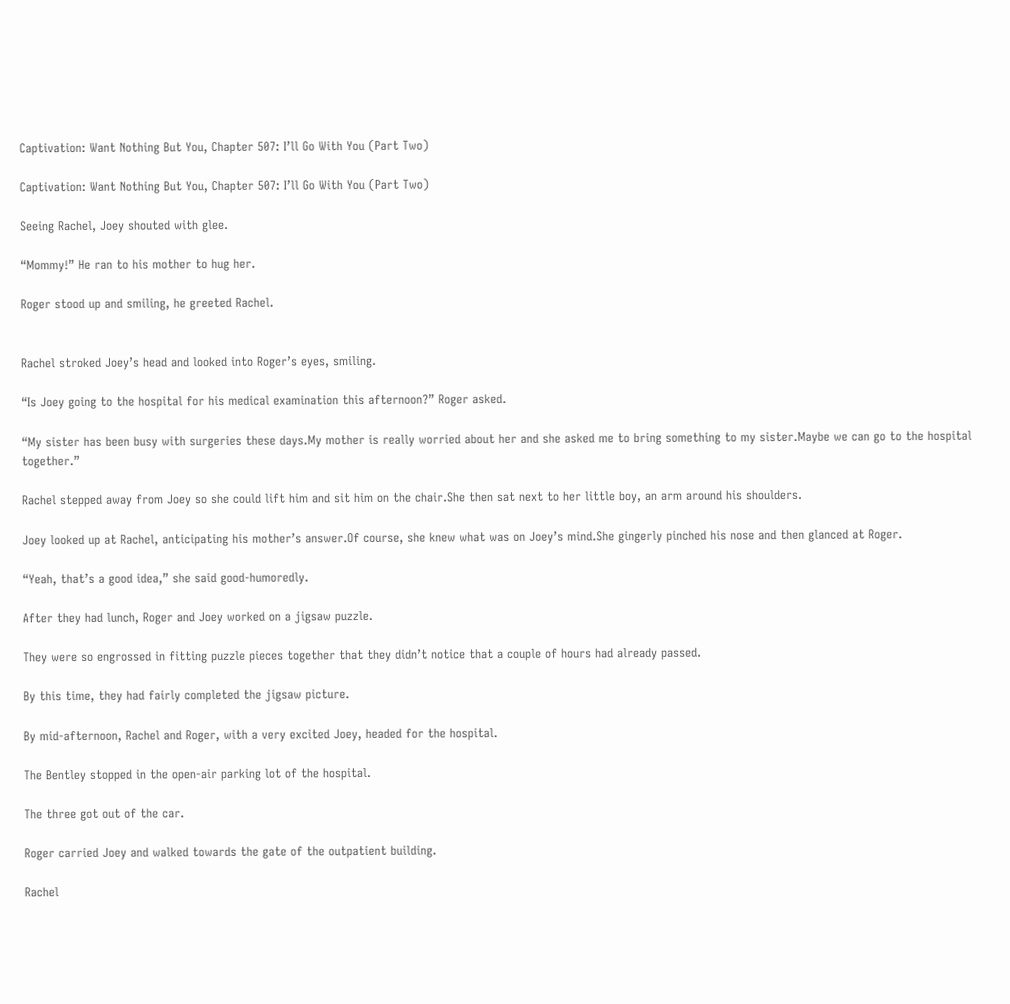Captivation: Want Nothing But You, Chapter 507: I’ll Go With You (Part Two)

Captivation: Want Nothing But You, Chapter 507: I’ll Go With You (Part Two)

Seeing Rachel, Joey shouted with glee.

“Mommy!” He ran to his mother to hug her.

Roger stood up and smiling, he greeted Rachel.


Rachel stroked Joey’s head and looked into Roger’s eyes, smiling.

“Is Joey going to the hospital for his medical examination this afternoon?” Roger asked.

“My sister has been busy with surgeries these days.My mother is really worried about her and she asked me to bring something to my sister.Maybe we can go to the hospital together.”

Rachel stepped away from Joey so she could lift him and sit him on the chair.She then sat next to her little boy, an arm around his shoulders.

Joey looked up at Rachel, anticipating his mother’s answer.Of course, she knew what was on Joey’s mind.She gingerly pinched his nose and then glanced at Roger.

“Yeah, that’s a good idea,” she said good-humoredly.

After they had lunch, Roger and Joey worked on a jigsaw puzzle.

They were so engrossed in fitting puzzle pieces together that they didn’t notice that a couple of hours had already passed.

By this time, they had fairly completed the jigsaw picture.

By mid-afternoon, Rachel and Roger, with a very excited Joey, headed for the hospital.

The Bentley stopped in the open-air parking lot of the hospital.

The three got out of the car.

Roger carried Joey and walked towards the gate of the outpatient building.

Rachel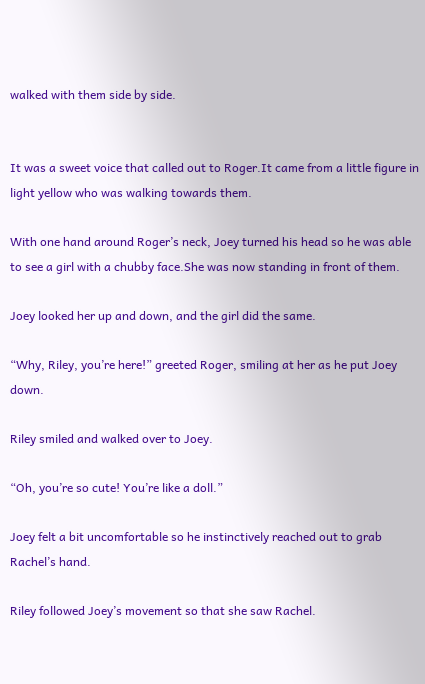walked with them side by side.


It was a sweet voice that called out to Roger.It came from a little figure in light yellow who was walking towards them.

With one hand around Roger’s neck, Joey turned his head so he was able to see a girl with a chubby face.She was now standing in front of them.

Joey looked her up and down, and the girl did the same.

“Why, Riley, you’re here!” greeted Roger, smiling at her as he put Joey down.

Riley smiled and walked over to Joey.

“Oh, you’re so cute! You’re like a doll.”

Joey felt a bit uncomfortable so he instinctively reached out to grab Rachel’s hand.

Riley followed Joey’s movement so that she saw Rachel.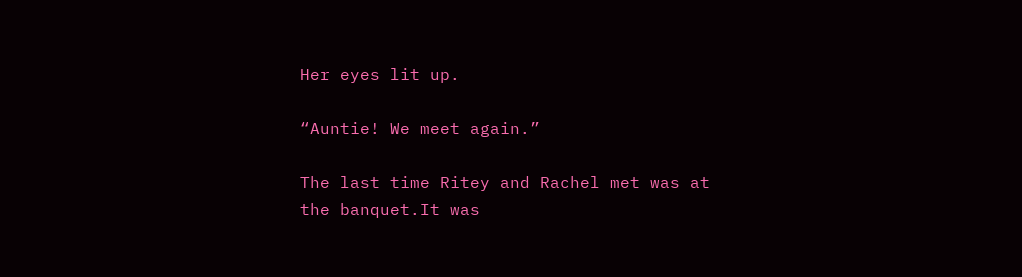Her eyes lit up.

“Auntie! We meet again.”

The last time Ritey and Rachel met was at the banquet.It was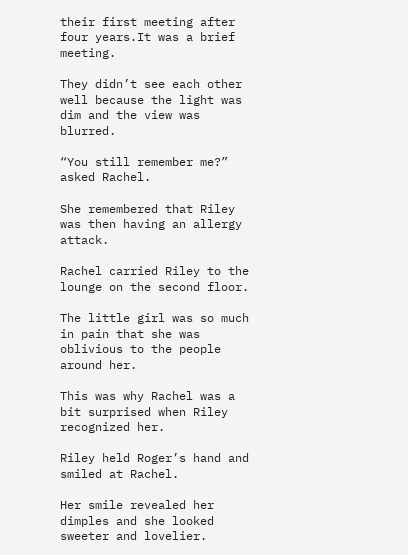their first meeting after four years.It was a brief meeting.

They didn’t see each other well because the light was dim and the view was blurred.

“You still remember me?” asked Rachel.

She remembered that Riley was then having an allergy attack.

Rachel carried Riley to the lounge on the second floor.

The little girl was so much in pain that she was oblivious to the people around her.

This was why Rachel was a bit surprised when Riley recognized her.

Riley held Roger’s hand and smiled at Rachel.

Her smile revealed her dimples and she looked sweeter and lovelier.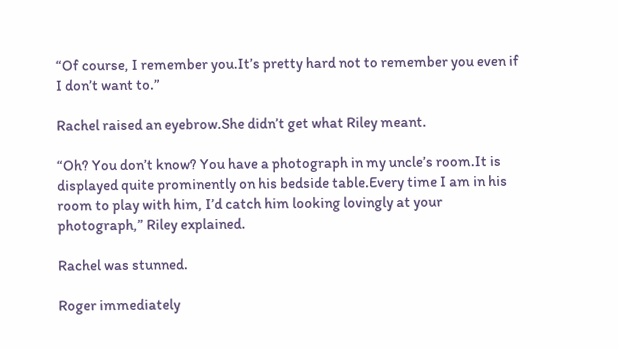“Of course, I remember you.It’s pretty hard not to remember you even if I don’t want to.”

Rachel raised an eyebrow.She didn’t get what Riley meant.

“Oh? You don’t know? You have a photograph in my uncle’s room.It is displayed quite prominently on his bedside table.Every time I am in his room to play with him, I’d catch him looking lovingly at your photograph,” Riley explained.

Rachel was stunned.

Roger immediately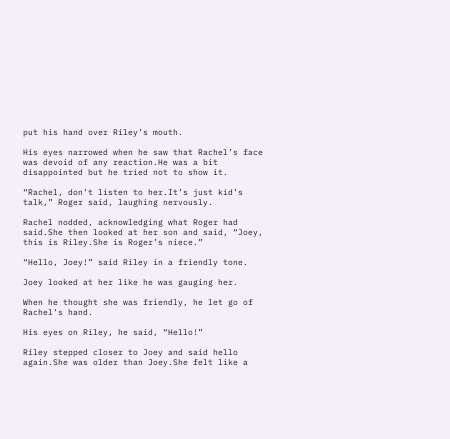put his hand over Riley’s mouth.

His eyes narrowed when he saw that Rachel’s face was devoid of any reaction.He was a bit disappointed but he tried not to show it.

“Rachel, don’t listen to her.It’s just kid’s talk,” Roger said, laughing nervously.

Rachel nodded, acknowledging what Roger had said.She then looked at her son and said, “Joey, this is Riley.She is Roger’s niece.”

“Hello, Joey!” said Riley in a friendly tone.

Joey looked at her like he was gauging her.

When he thought she was friendly, he let go of Rachel’s hand.

His eyes on Riley, he said, “Hello!”

Riley stepped closer to Joey and said hello again.She was older than Joey.She felt like a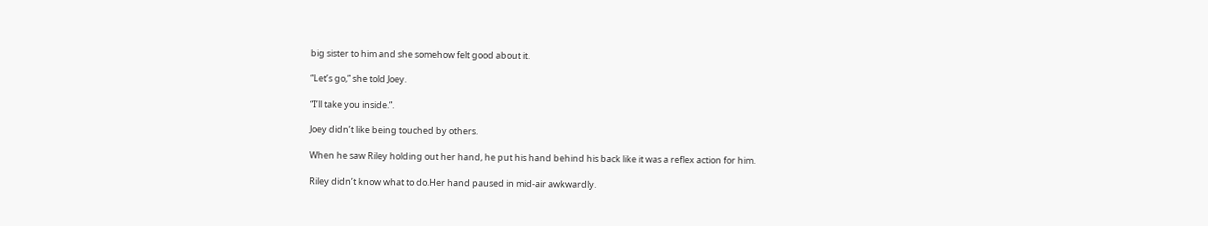big sister to him and she somehow felt good about it.

“Let’s go,” she told Joey.

“I’ll take you inside.”.

Joey didn’t like being touched by others.

When he saw Riley holding out her hand, he put his hand behind his back like it was a reflex action for him.

Riley didn’t know what to do.Her hand paused in mid-air awkwardly.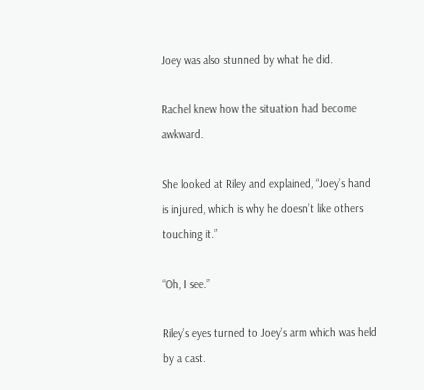Joey was also stunned by what he did.

Rachel knew how the situation had become awkward.

She looked at Riley and explained, “Joey’s hand is injured, which is why he doesn’t like others touching it.”

“Oh, I see.”

Riley’s eyes turned to Joey’s arm which was held by a cast.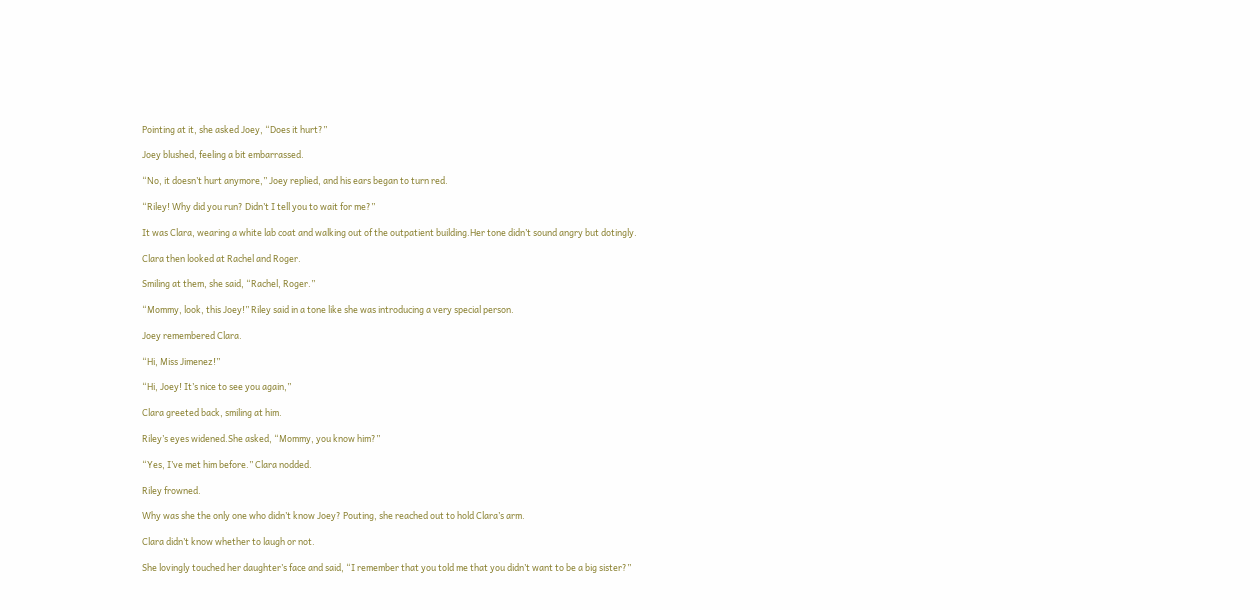Pointing at it, she asked Joey, “Does it hurt?”

Joey blushed, feeling a bit embarrassed.

“No, it doesn’t hurt anymore,” Joey replied, and his ears began to turn red.

“Riley! Why did you run? Didn’t I tell you to wait for me?”

It was Clara, wearing a white lab coat and walking out of the outpatient building.Her tone didn’t sound angry but dotingly.

Clara then looked at Rachel and Roger.

Smiling at them, she said, “Rachel, Roger.”

“Mommy, look, this Joey!” Riley said in a tone like she was introducing a very special person.

Joey remembered Clara.

“Hi, Miss Jimenez!”

“Hi, Joey! It’s nice to see you again,”

Clara greeted back, smiling at him.

Riley’s eyes widened.She asked, “Mommy, you know him?”

“Yes, I’ve met him before.” Clara nodded.

Riley frowned.

Why was she the only one who didn’t know Joey? Pouting, she reached out to hold Clara’s arm.

Clara didn’t know whether to laugh or not.

She lovingly touched her daughter’s face and said, “I remember that you told me that you didn’t want to be a big sister?”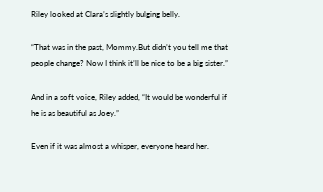Riley looked at Clara’s slightly bulging belly.

“That was in the past, Mommy.But didn’t you tell me that people change? Now I think it’ll be nice to be a big sister.”

And in a soft voice, Riley added, “It would be wonderful if he is as beautiful as Joey.”

Even if it was almost a whisper, everyone heard her.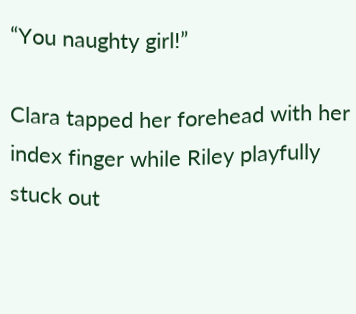“You naughty girl!”

Clara tapped her forehead with her index finger while Riley playfully stuck out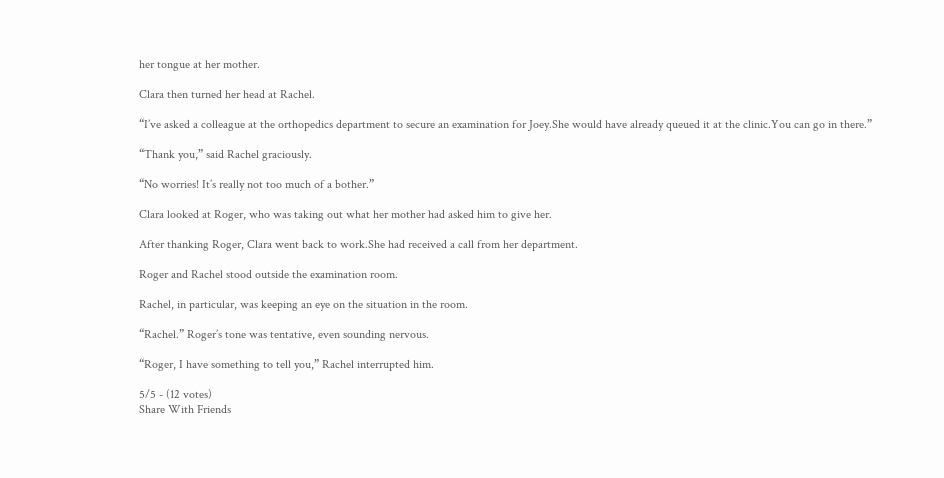her tongue at her mother.

Clara then turned her head at Rachel.

“I’ve asked a colleague at the orthopedics department to secure an examination for Joey.She would have already queued it at the clinic.You can go in there.”

“Thank you,” said Rachel graciously.

“No worries! It’s really not too much of a bother.”

Clara looked at Roger, who was taking out what her mother had asked him to give her.

After thanking Roger, Clara went back to work.She had received a call from her department.

Roger and Rachel stood outside the examination room.

Rachel, in particular, was keeping an eye on the situation in the room.

“Rachel.” Roger’s tone was tentative, even sounding nervous.

“Roger, I have something to tell you,” Rachel interrupted him.

5/5 - (12 votes)
Share With Friends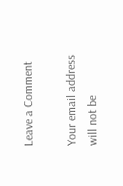Leave a Comment

Your email address will not be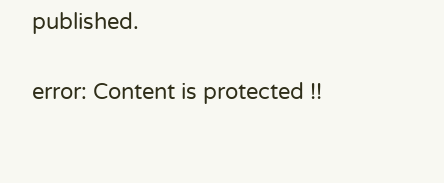published.

error: Content is protected !!